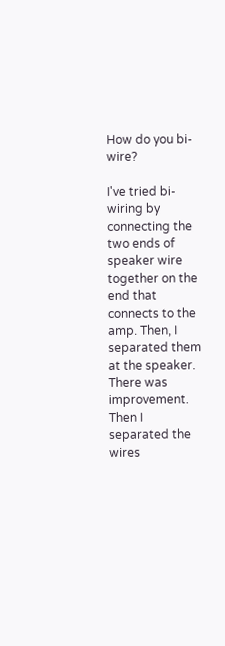How do you bi-wire?

I've tried bi-wiring by connecting the two ends of speaker wire together on the end that connects to the amp. Then, I separated them at the speaker. There was improvement. Then I separated the wires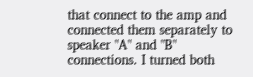that connect to the amp and connected them separately to speaker "A" and "B" connections. I turned both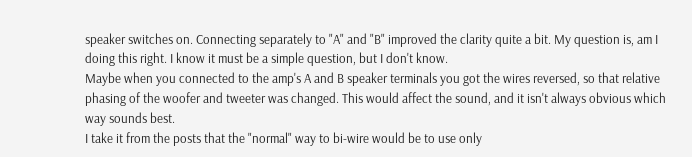speaker switches on. Connecting separately to "A" and "B" improved the clarity quite a bit. My question is, am I doing this right. I know it must be a simple question, but I don't know.
Maybe when you connected to the amp's A and B speaker terminals you got the wires reversed, so that relative phasing of the woofer and tweeter was changed. This would affect the sound, and it isn't always obvious which way sounds best.
I take it from the posts that the "normal" way to bi-wire would be to use only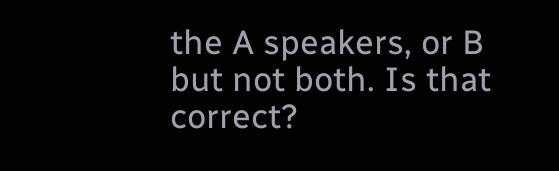the A speakers, or B but not both. Is that correct?